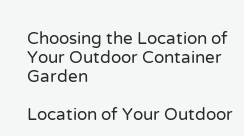Choosing the Location of Your Outdoor Container Garden

Location of Your Outdoor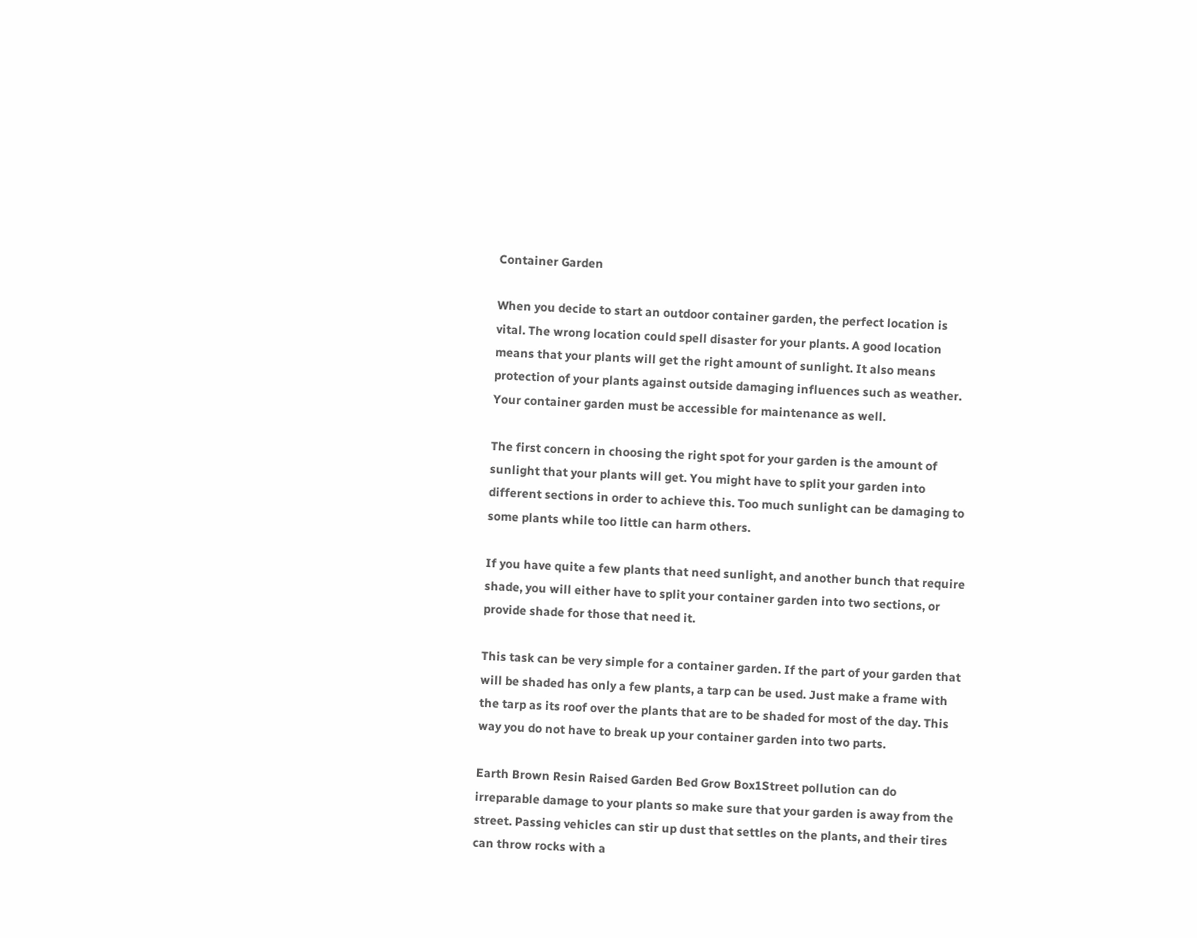Container Garden

When you decide to start an outdoor container garden, the perfect location is vital. The wrong location could spell disaster for your plants. A good location means that your plants will get the right amount of sunlight. It also means protection of your plants against outside damaging influences such as weather. Your container garden must be accessible for maintenance as well.

The first concern in choosing the right spot for your garden is the amount of sunlight that your plants will get. You might have to split your garden into different sections in order to achieve this. Too much sunlight can be damaging to some plants while too little can harm others.

If you have quite a few plants that need sunlight, and another bunch that require shade, you will either have to split your container garden into two sections, or provide shade for those that need it.

This task can be very simple for a container garden. If the part of your garden that will be shaded has only a few plants, a tarp can be used. Just make a frame with the tarp as its roof over the plants that are to be shaded for most of the day. This way you do not have to break up your container garden into two parts.

Earth Brown Resin Raised Garden Bed Grow Box1Street pollution can do irreparable damage to your plants so make sure that your garden is away from the street. Passing vehicles can stir up dust that settles on the plants, and their tires can throw rocks with a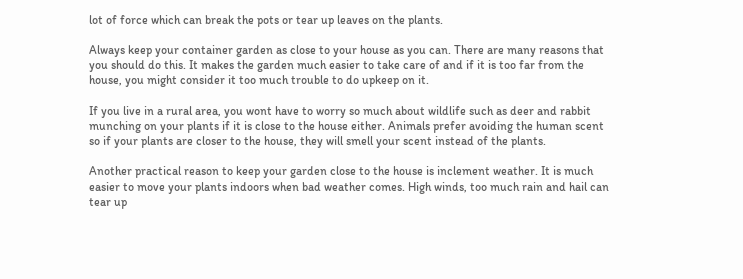lot of force which can break the pots or tear up leaves on the plants.

Always keep your container garden as close to your house as you can. There are many reasons that you should do this. It makes the garden much easier to take care of and if it is too far from the house, you might consider it too much trouble to do upkeep on it.

If you live in a rural area, you wont have to worry so much about wildlife such as deer and rabbit munching on your plants if it is close to the house either. Animals prefer avoiding the human scent so if your plants are closer to the house, they will smell your scent instead of the plants.

Another practical reason to keep your garden close to the house is inclement weather. It is much easier to move your plants indoors when bad weather comes. High winds, too much rain and hail can tear up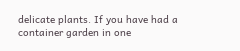delicate plants. If you have had a container garden in one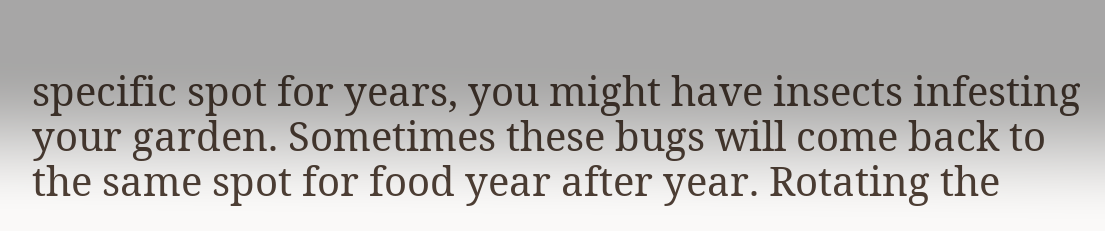specific spot for years, you might have insects infesting your garden. Sometimes these bugs will come back to the same spot for food year after year. Rotating the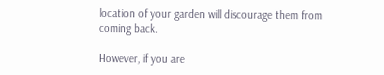location of your garden will discourage them from coming back.

However, if you are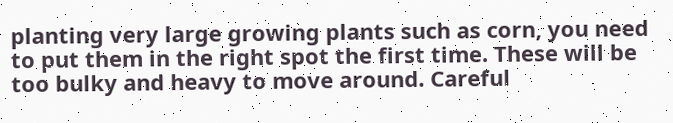planting very large growing plants such as corn, you need to put them in the right spot the first time. These will be too bulky and heavy to move around. Careful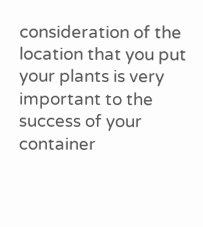consideration of the location that you put your plants is very important to the success of your container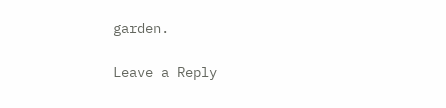garden.

Leave a Reply